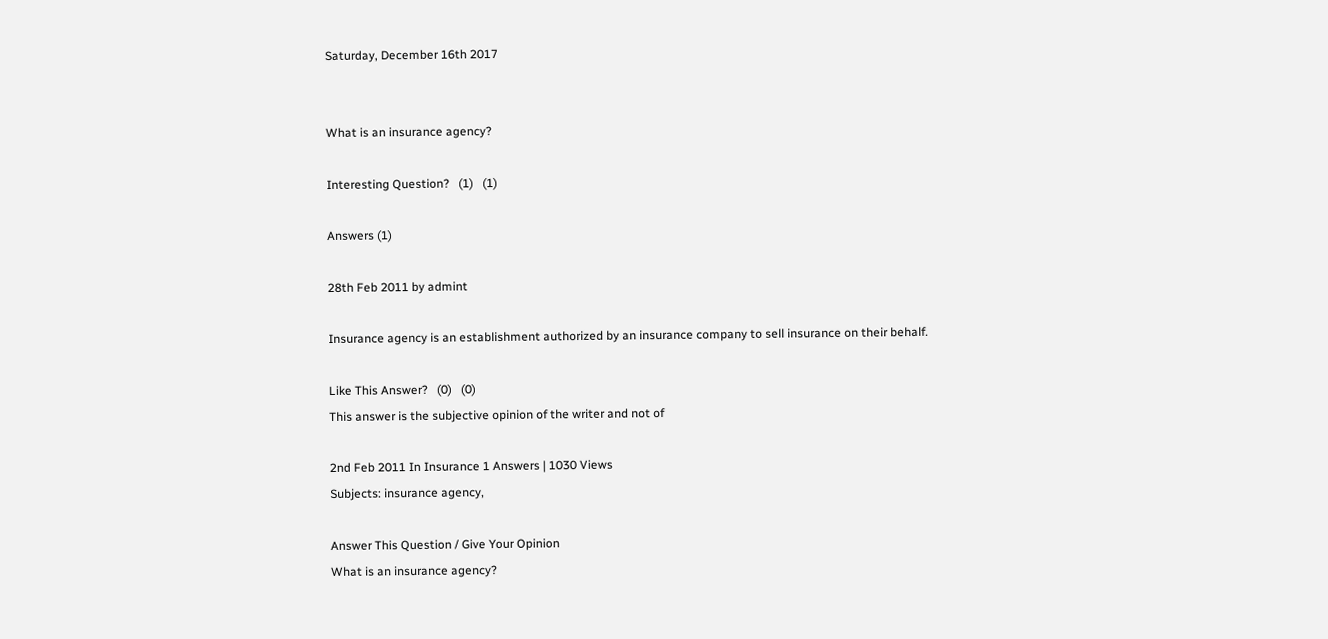Saturday, December 16th 2017


What is an insurance agency?

Interesting Question?   (1)   (1)

Answers (1)

28th Feb 2011 by admint

Insurance agency is an establishment authorized by an insurance company to sell insurance on their behalf.

Like This Answer?   (0)   (0)
This answer is the subjective opinion of the writer and not of

2nd Feb 2011 In Insurance 1 Answers | 1030 Views
Subjects: insurance agency,

Answer This Question / Give Your Opinion
What is an insurance agency?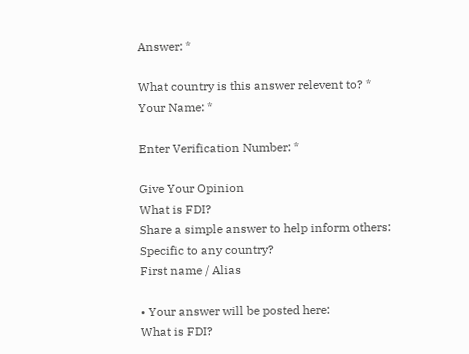Answer: *

What country is this answer relevent to? *
Your Name: *

Enter Verification Number: *

Give Your Opinion
What is FDI?
Share a simple answer to help inform others:
Specific to any country?
First name / Alias

• Your answer will be posted here:
What is FDI?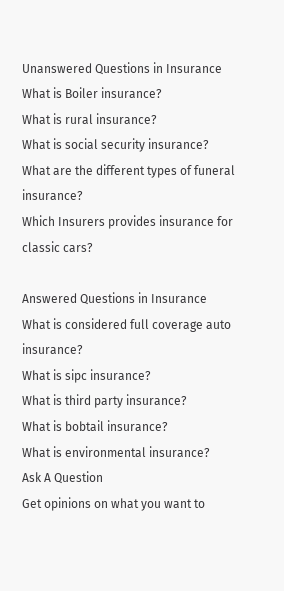Unanswered Questions in Insurance
What is Boiler insurance?
What is rural insurance?
What is social security insurance?
What are the different types of funeral insurance?
Which Insurers provides insurance for classic cars?

Answered Questions in Insurance
What is considered full coverage auto insurance?
What is sipc insurance?
What is third party insurance?
What is bobtail insurance?
What is environmental insurance?
Ask A Question
Get opinions on what you want to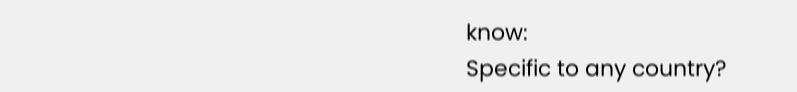know:
Specific to any country?